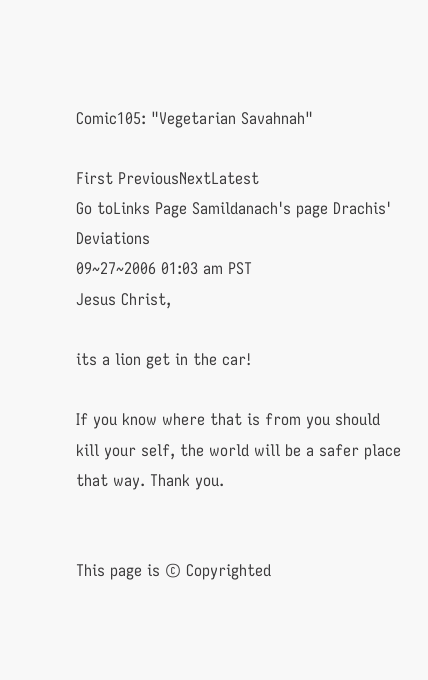Comic105: "Vegetarian Savahnah"

First PreviousNextLatest
Go toLinks Page Samildanach's page Drachis' Deviations
09~27~2006 01:03 am PST
Jesus Christ,

its a lion get in the car!

If you know where that is from you should kill your self, the world will be a safer place that way. Thank you.


This page is © Copyrighted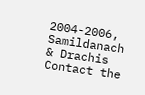2004-2006, Samildanach & Drachis
Contact the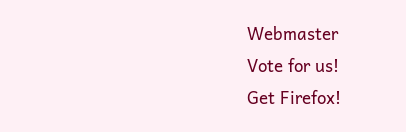Webmaster
Vote for us!
Get Firefox!